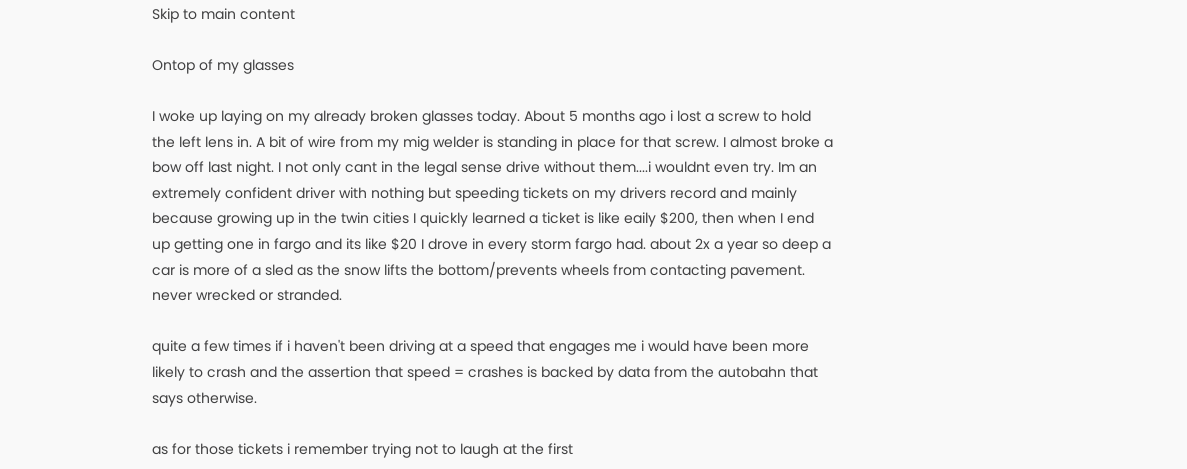Skip to main content

Ontop of my glasses

I woke up laying on my already broken glasses today. About 5 months ago i lost a screw to hold the left lens in. A bit of wire from my mig welder is standing in place for that screw. I almost broke a bow off last night. I not only cant in the legal sense drive without them....i wouldnt even try. Im an extremely confident driver with nothing but speeding tickets on my drivers record and mainly because growing up in the twin cities I quickly learned a ticket is like eaily $200, then when I end up getting one in fargo and its like $20 I drove in every storm fargo had. about 2x a year so deep a car is more of a sled as the snow lifts the bottom/prevents wheels from contacting pavement. never wrecked or stranded.

quite a few times if i haven't been driving at a speed that engages me i would have been more likely to crash and the assertion that speed = crashes is backed by data from the autobahn that says otherwise.

as for those tickets i remember trying not to laugh at the first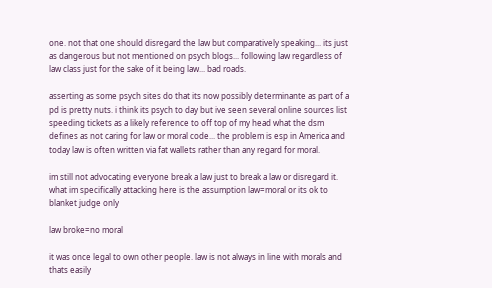one. not that one should disregard the law but comparatively speaking... its just as dangerous but not mentioned on psych blogs... following law regardless of law class just for the sake of it being law... bad roads.

asserting as some psych sites do that its now possibly determinante as part of a pd is pretty nuts. i think its psych to day but ive seen several online sources list speeding tickets as a likely reference to off top of my head what the dsm defines as not caring for law or moral code... the problem is esp in America and today law is often written via fat wallets rather than any regard for moral.

im still not advocating everyone break a law just to break a law or disregard it. what im specifically attacking here is the assumption law=moral or its ok to blanket judge only

law broke=no moral

it was once legal to own other people. law is not always in line with morals and thats easily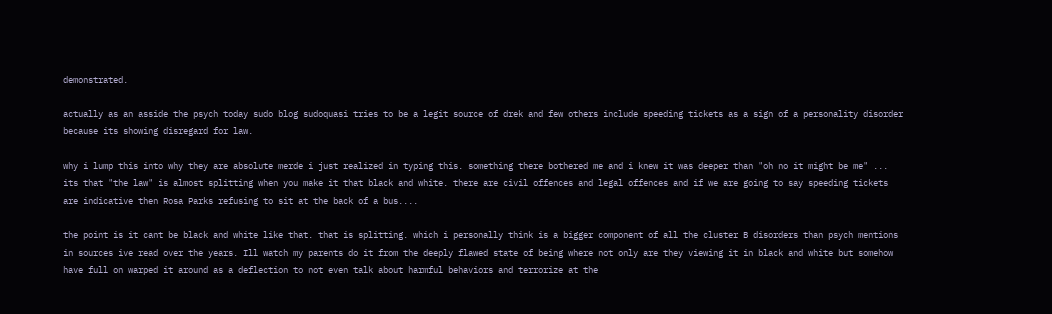demonstrated.

actually as an asside the psych today sudo blog sudoquasi tries to be a legit source of drek and few others include speeding tickets as a sign of a personality disorder because its showing disregard for law.

why i lump this into why they are absolute merde i just realized in typing this. something there bothered me and i knew it was deeper than "oh no it might be me" ... its that "the law" is almost splitting when you make it that black and white. there are civil offences and legal offences and if we are going to say speeding tickets are indicative then Rosa Parks refusing to sit at the back of a bus....

the point is it cant be black and white like that. that is splitting. which i personally think is a bigger component of all the cluster B disorders than psych mentions in sources ive read over the years. Ill watch my parents do it from the deeply flawed state of being where not only are they viewing it in black and white but somehow have full on warped it around as a deflection to not even talk about harmful behaviors and terrorize at the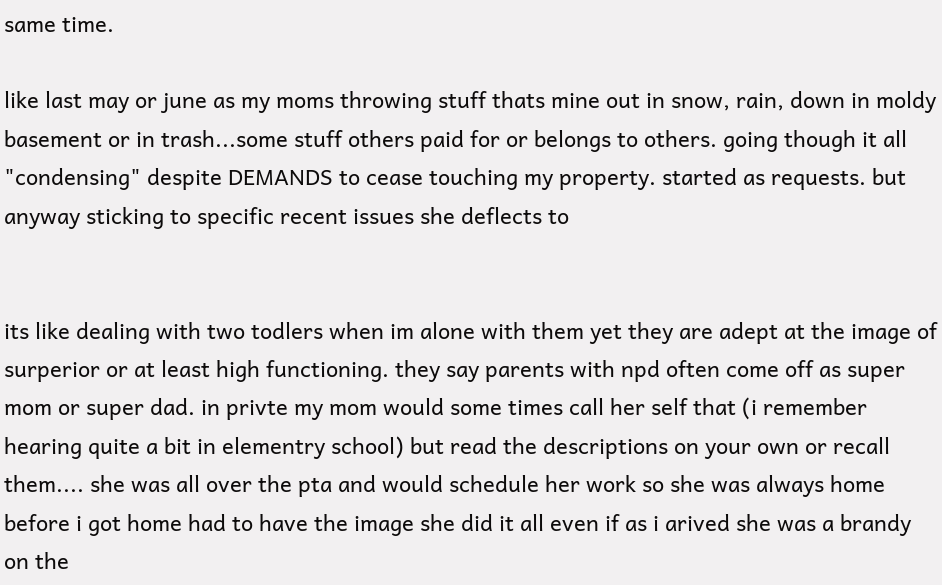same time.

like last may or june as my moms throwing stuff thats mine out in snow, rain, down in moldy basement or in trash...some stuff others paid for or belongs to others. going though it all "condensing" despite DEMANDS to cease touching my property. started as requests. but anyway sticking to specific recent issues she deflects to


its like dealing with two todlers when im alone with them yet they are adept at the image of surperior or at least high functioning. they say parents with npd often come off as super mom or super dad. in privte my mom would some times call her self that (i remember hearing quite a bit in elementry school) but read the descriptions on your own or recall them.... she was all over the pta and would schedule her work so she was always home before i got home had to have the image she did it all even if as i arived she was a brandy on the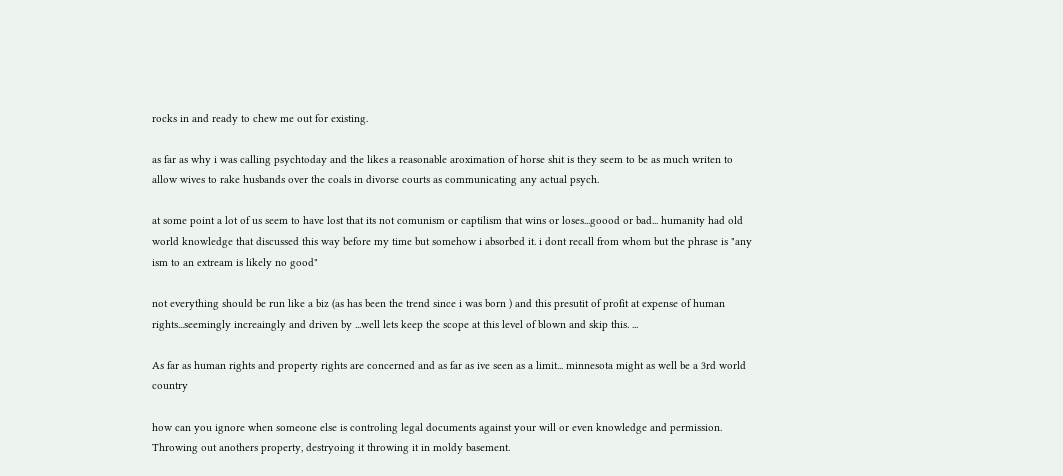rocks in and ready to chew me out for existing.

as far as why i was calling psychtoday and the likes a reasonable aroximation of horse shit is they seem to be as much writen to allow wives to rake husbands over the coals in divorse courts as communicating any actual psych.

at some point a lot of us seem to have lost that its not comunism or captilism that wins or loses...goood or bad... humanity had old world knowledge that discussed this way before my time but somehow i absorbed it. i dont recall from whom but the phrase is "any ism to an extream is likely no good"

not everything should be run like a biz (as has been the trend since i was born ) and this presutit of profit at expense of human rights...seemingly increaingly and driven by ...well lets keep the scope at this level of blown and skip this. ...

As far as human rights and property rights are concerned and as far as ive seen as a limit... minnesota might as well be a 3rd world country

how can you ignore when someone else is controling legal documents against your will or even knowledge and permission. Throwing out anothers property, destryoing it throwing it in moldy basement.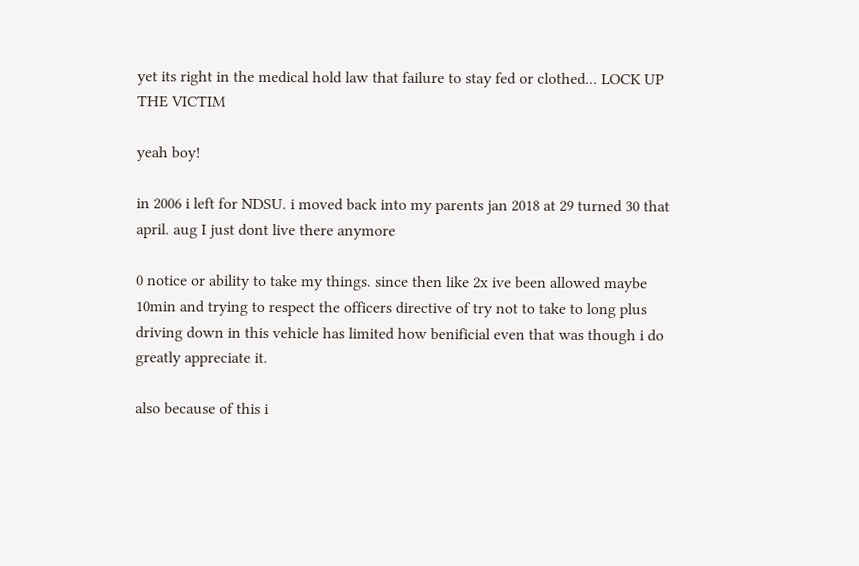yet its right in the medical hold law that failure to stay fed or clothed... LOCK UP THE VICTIM

yeah boy!

in 2006 i left for NDSU. i moved back into my parents jan 2018 at 29 turned 30 that april. aug I just dont live there anymore

0 notice or ability to take my things. since then like 2x ive been allowed maybe 10min and trying to respect the officers directive of try not to take to long plus driving down in this vehicle has limited how benificial even that was though i do greatly appreciate it.

also because of this i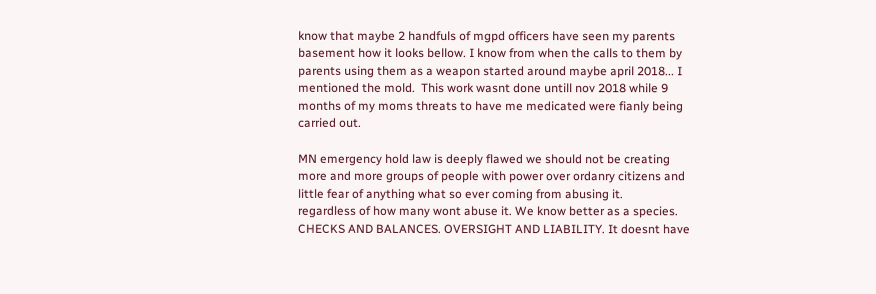know that maybe 2 handfuls of mgpd officers have seen my parents basement how it looks bellow. I know from when the calls to them by parents using them as a weapon started around maybe april 2018... I mentioned the mold.  This work wasnt done untill nov 2018 while 9 months of my moms threats to have me medicated were fianly being carried out.

MN emergency hold law is deeply flawed we should not be creating more and more groups of people with power over ordanry citizens and little fear of anything what so ever coming from abusing it.
regardless of how many wont abuse it. We know better as a species. CHECKS AND BALANCES. OVERSIGHT AND LIABILITY. It doesnt have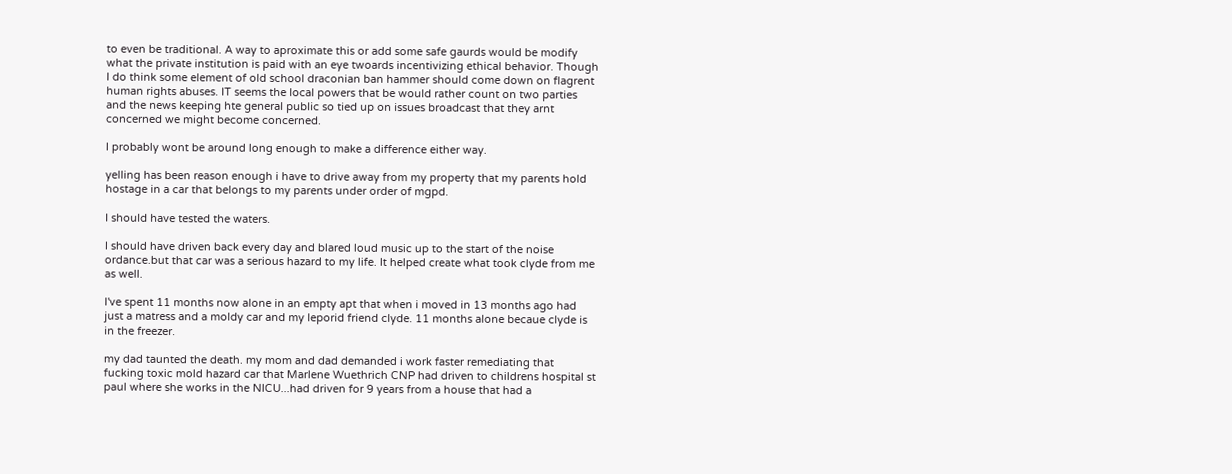to even be traditional. A way to aproximate this or add some safe gaurds would be modify what the private institution is paid with an eye twoards incentivizing ethical behavior. Though I do think some element of old school draconian ban hammer should come down on flagrent human rights abuses. IT seems the local powers that be would rather count on two parties and the news keeping hte general public so tied up on issues broadcast that they arnt concerned we might become concerned.

I probably wont be around long enough to make a difference either way.

yelling has been reason enough i have to drive away from my property that my parents hold hostage in a car that belongs to my parents under order of mgpd.

I should have tested the waters.

I should have driven back every day and blared loud music up to the start of the noise ordance.but that car was a serious hazard to my life. It helped create what took clyde from me as well.

I've spent 11 months now alone in an empty apt that when i moved in 13 months ago had just a matress and a moldy car and my leporid friend clyde. 11 months alone becaue clyde is in the freezer.

my dad taunted the death. my mom and dad demanded i work faster remediating that fucking toxic mold hazard car that Marlene Wuethrich CNP had driven to childrens hospital st paul where she works in the NICU...had driven for 9 years from a house that had a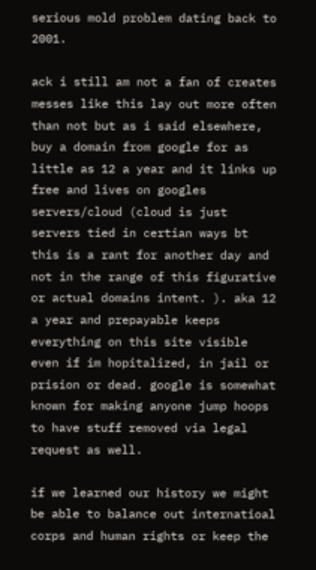serious mold problem dating back to 2001.

ack i still am not a fan of creates messes like this lay out more often than not but as i said elsewhere, buy a domain from google for as little as 12 a year and it links up free and lives on googles servers/cloud (cloud is just servers tied in certian ways bt this is a rant for another day and not in the range of this figurative or actual domains intent. ). aka 12 a year and prepayable keeps everything on this site visible even if im hopitalized, in jail or prision or dead. google is somewhat known for making anyone jump hoops to have stuff removed via legal request as well.

if we learned our history we might be able to balance out internatioal corps and human rights or keep the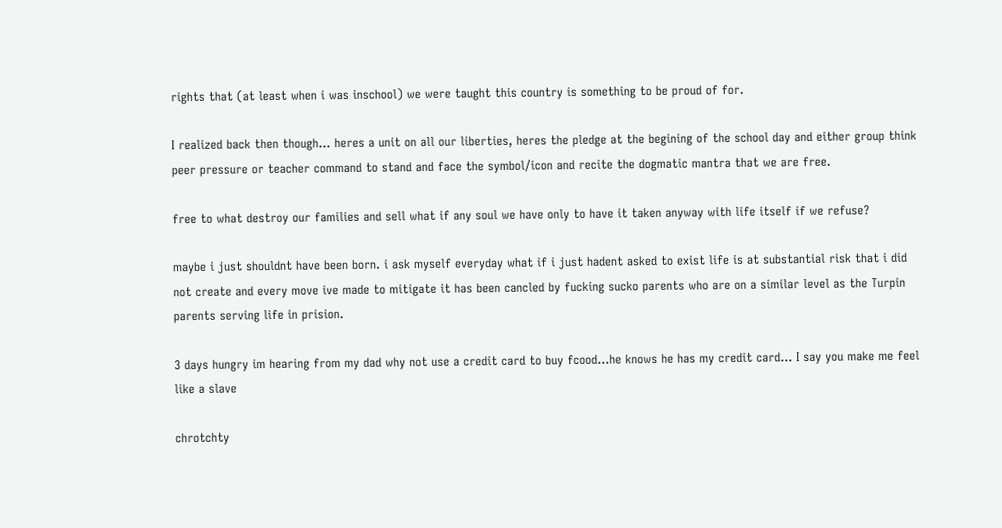rights that (at least when i was inschool) we were taught this country is something to be proud of for.

I realized back then though... heres a unit on all our liberties, heres the pledge at the begining of the school day and either group think peer pressure or teacher command to stand and face the symbol/icon and recite the dogmatic mantra that we are free.

free to what destroy our families and sell what if any soul we have only to have it taken anyway with life itself if we refuse?

maybe i just shouldnt have been born. i ask myself everyday what if i just hadent asked to exist life is at substantial risk that i did not create and every move ive made to mitigate it has been cancled by fucking sucko parents who are on a similar level as the Turpin parents serving life in prision.

3 days hungry im hearing from my dad why not use a credit card to buy fcood...he knows he has my credit card... I say you make me feel like a slave

chrotchty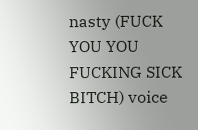nasty (FUCK YOU YOU FUCKING SICK BITCH) voice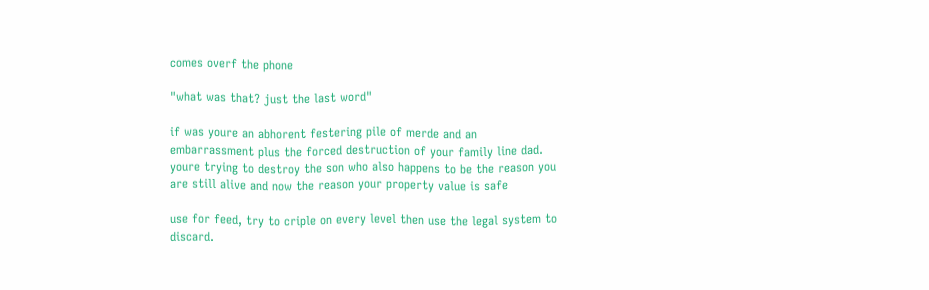comes overf the phone

"what was that? just the last word"

if was youre an abhorent festering pile of merde and an embarrassment plus the forced destruction of your family line dad. youre trying to destroy the son who also happens to be the reason you are still alive and now the reason your property value is safe

use for feed, try to criple on every level then use the legal system to discard.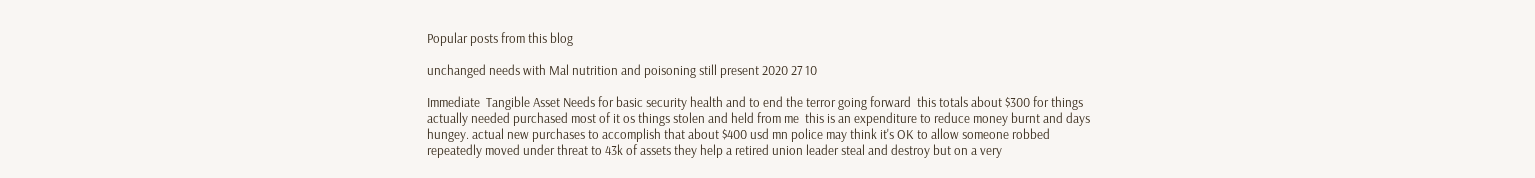Popular posts from this blog

unchanged needs with Mal nutrition and poisoning still present 2020 27 10

Immediate  Tangible Asset Needs for basic security health and to end the terror going forward  this totals about $300 for things actually needed purchased most of it os things stolen and held from me  this is an expenditure to reduce money burnt and days hungey. actual new purchases to accomplish that about $400 usd mn police may think it's OK to allow someone robbed repeatedly moved under threat to 43k of assets they help a retired union leader steal and destroy but on a very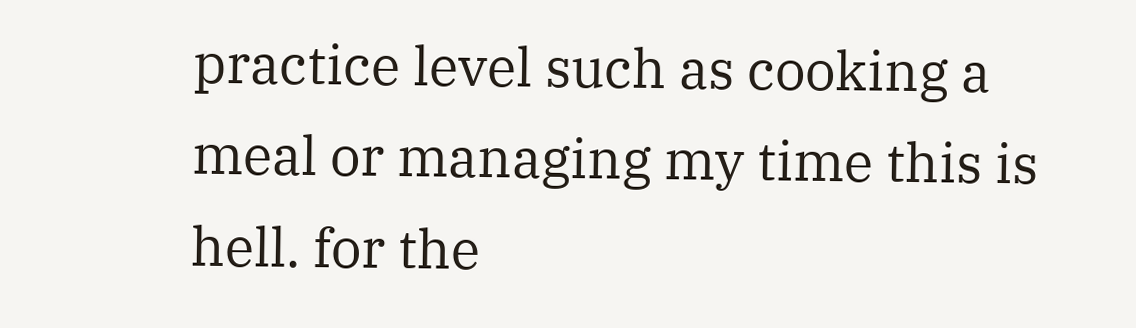practice level such as cooking a meal or managing my time this is hell. for the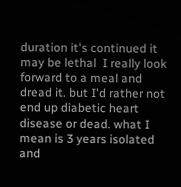duration it's continued it may be lethal  I really look forward to a meal and dread it. but I'd rather not end up diabetic heart disease or dead. what I mean is 3 years isolated and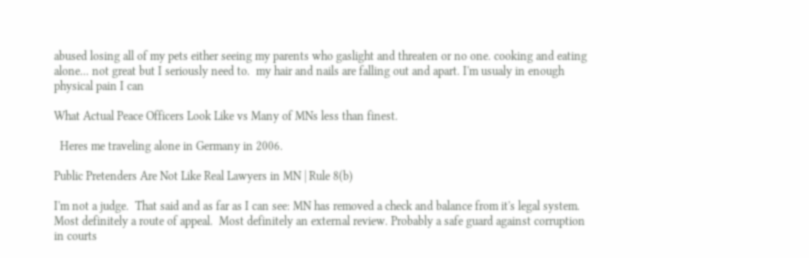abused losing all of my pets either seeing my parents who gaslight and threaten or no one. cooking and eating alone... not great but I seriously need to.  my hair and nails are falling out and apart. I'm usualy in enough physical pain I can

What Actual Peace Officers Look Like vs Many of MNs less than finest.

  Heres me traveling alone in Germany in 2006.

Public Pretenders Are Not Like Real Lawyers in MN | Rule 8(b)

I'm not a judge.  That said and as far as I can see: MN has removed a check and balance from it's legal system.  Most definitely a route of appeal.  Most definitely an external review. Probably a safe guard against corruption in courts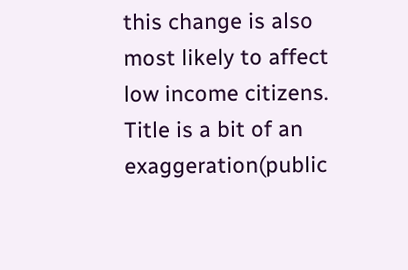this change is also most likely to affect low income citizens. Title is a bit of an exaggeration(public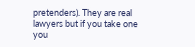pretenders). They are real lawyers but if you take one you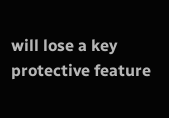will lose a key protective feature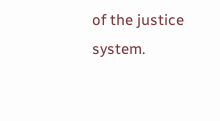of the justice system.